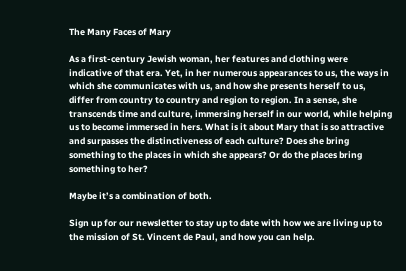The Many Faces of Mary

As a first-century Jewish woman, her features and clothing were indicative of that era. Yet, in her numerous appearances to us, the ways in which she communicates with us, and how she presents herself to us, differ from country to country and region to region. In a sense, she transcends time and culture, immersing herself in our world, while helping us to become immersed in hers. What is it about Mary that is so attractive and surpasses the distinctiveness of each culture? Does she bring something to the places in which she appears? Or do the places bring something to her?

Maybe it’s a combination of both.

Sign up for our newsletter to stay up to date with how we are living up to the mission of St. Vincent de Paul, and how you can help.